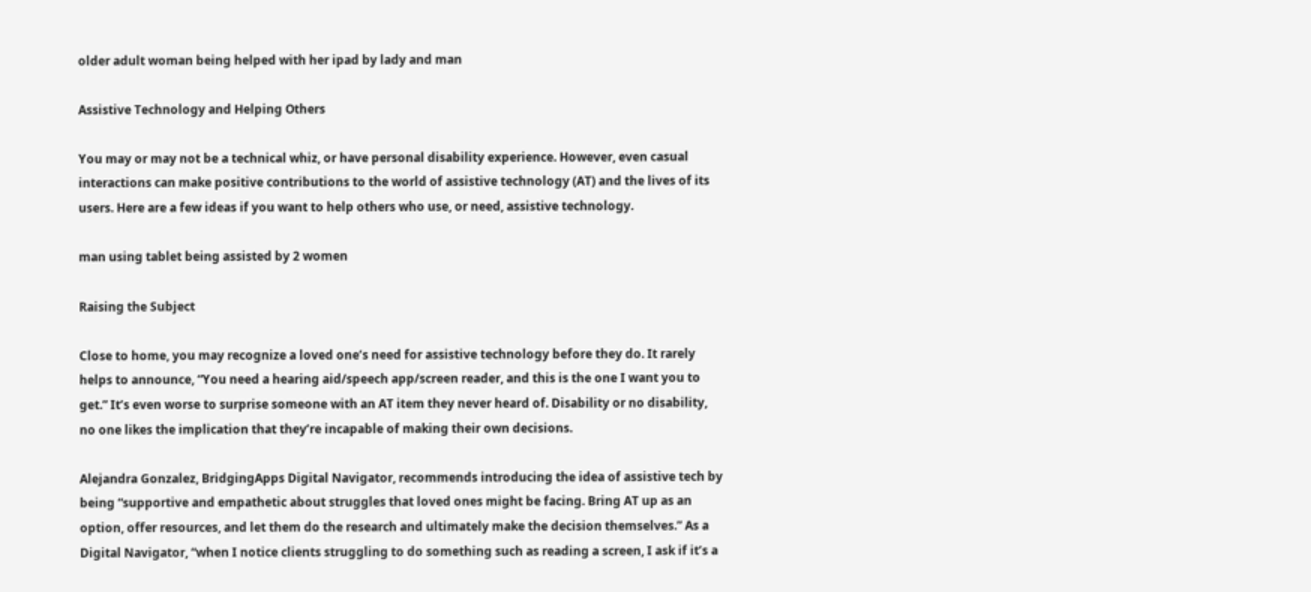older adult woman being helped with her ipad by lady and man

Assistive Technology and Helping Others

You may or may not be a technical whiz, or have personal disability experience. However, even casual interactions can make positive contributions to the world of assistive technology (AT) and the lives of its users. Here are a few ideas if you want to help others who use, or need, assistive technology.

man using tablet being assisted by 2 women

Raising the Subject

Close to home, you may recognize a loved one’s need for assistive technology before they do. It rarely helps to announce, “You need a hearing aid/speech app/screen reader, and this is the one I want you to get.” It’s even worse to surprise someone with an AT item they never heard of. Disability or no disability, no one likes the implication that they’re incapable of making their own decisions.

Alejandra Gonzalez, BridgingApps Digital Navigator, recommends introducing the idea of assistive tech by being “supportive and empathetic about struggles that loved ones might be facing. Bring AT up as an option, offer resources, and let them do the research and ultimately make the decision themselves.” As a Digital Navigator, “when I notice clients struggling to do something such as reading a screen, I ask if it’s a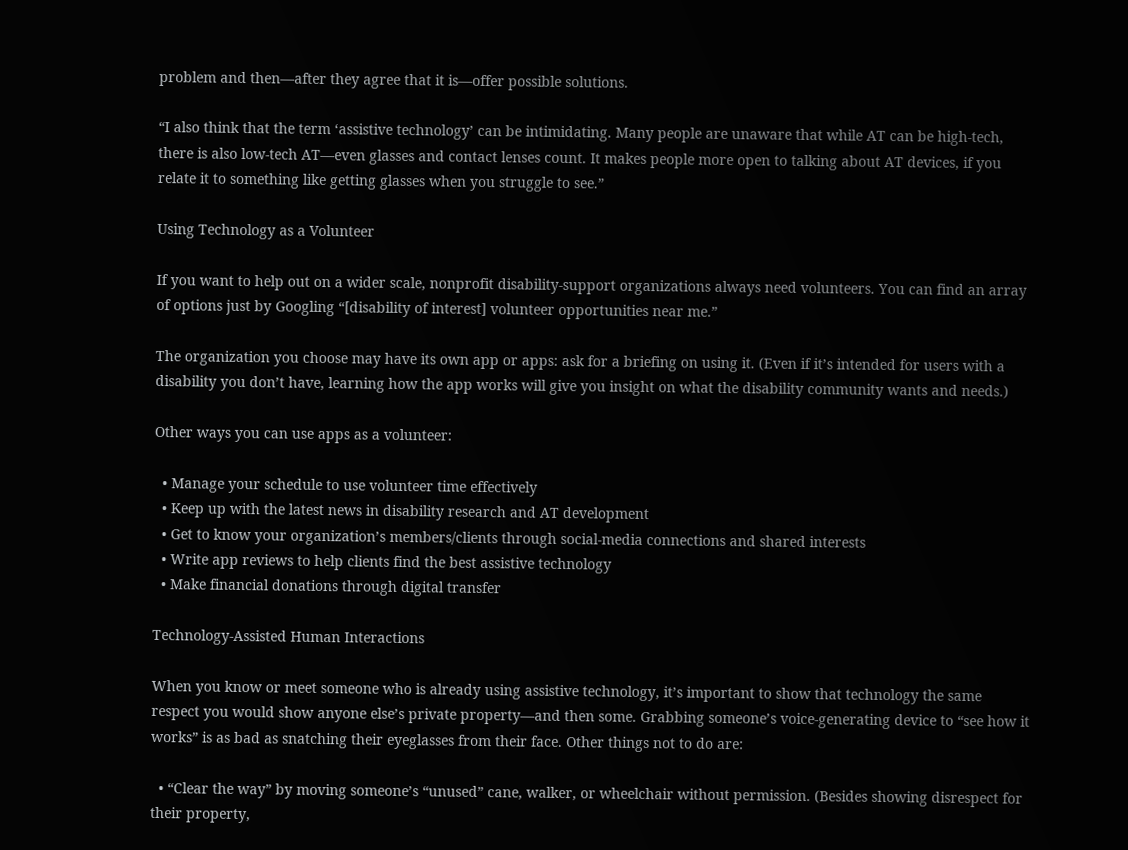problem and then—after they agree that it is—offer possible solutions.

“I also think that the term ‘assistive technology’ can be intimidating. Many people are unaware that while AT can be high-tech, there is also low-tech AT—even glasses and contact lenses count. It makes people more open to talking about AT devices, if you relate it to something like getting glasses when you struggle to see.”

Using Technology as a Volunteer

If you want to help out on a wider scale, nonprofit disability-support organizations always need volunteers. You can find an array of options just by Googling “[disability of interest] volunteer opportunities near me.”

The organization you choose may have its own app or apps: ask for a briefing on using it. (Even if it’s intended for users with a disability you don’t have, learning how the app works will give you insight on what the disability community wants and needs.)

Other ways you can use apps as a volunteer:

  • Manage your schedule to use volunteer time effectively
  • Keep up with the latest news in disability research and AT development
  • Get to know your organization’s members/clients through social-media connections and shared interests
  • Write app reviews to help clients find the best assistive technology
  • Make financial donations through digital transfer

Technology-Assisted Human Interactions

When you know or meet someone who is already using assistive technology, it’s important to show that technology the same respect you would show anyone else’s private property—and then some. Grabbing someone’s voice-generating device to “see how it works” is as bad as snatching their eyeglasses from their face. Other things not to do are:

  • “Clear the way” by moving someone’s “unused” cane, walker, or wheelchair without permission. (Besides showing disrespect for their property,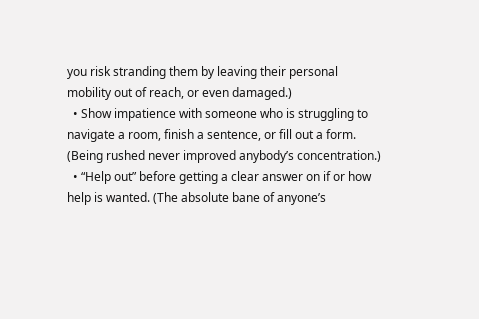you risk stranding them by leaving their personal mobility out of reach, or even damaged.)
  • Show impatience with someone who is struggling to navigate a room, finish a sentence, or fill out a form. (Being rushed never improved anybody’s concentration.)
  • “Help out” before getting a clear answer on if or how help is wanted. (The absolute bane of anyone’s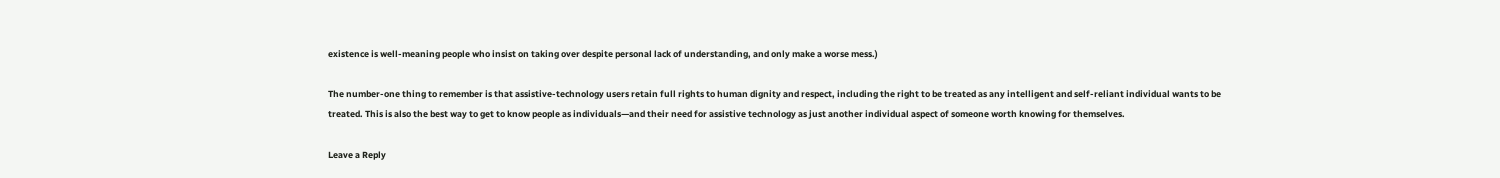existence is well-meaning people who insist on taking over despite personal lack of understanding, and only make a worse mess.)

The number-one thing to remember is that assistive-technology users retain full rights to human dignity and respect, including the right to be treated as any intelligent and self-reliant individual wants to be treated. This is also the best way to get to know people as individuals—and their need for assistive technology as just another individual aspect of someone worth knowing for themselves.

Leave a Reply